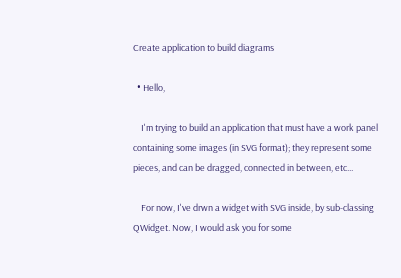Create application to build diagrams

  • Hello,

    I'm trying to build an application that must have a work panel containing some images (in SVG format); they represent some pieces, and can be dragged, connected in between, etc...

    For now, I've drwn a widget with SVG inside, by sub-classing QWidget. Now, I would ask you for some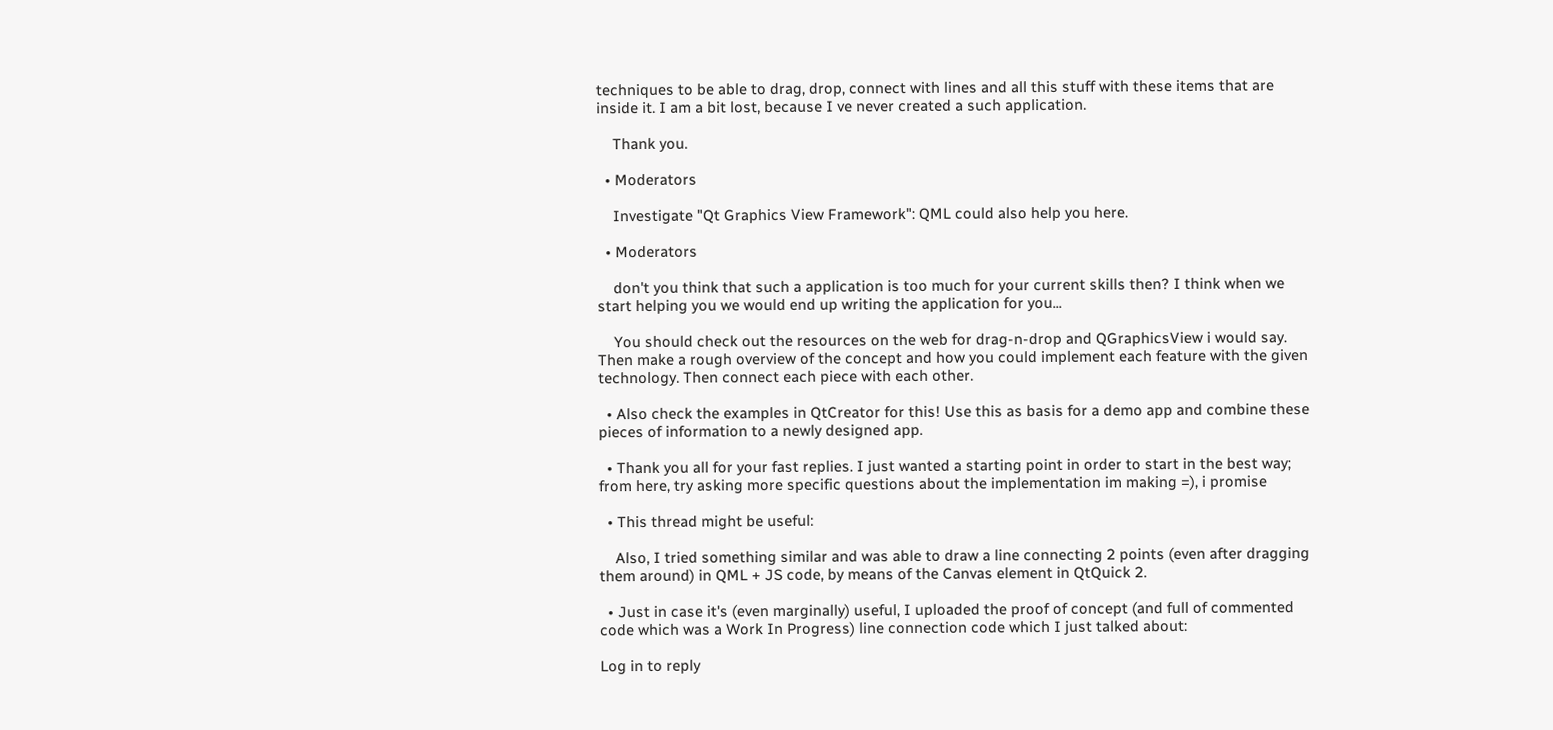techniques to be able to drag, drop, connect with lines and all this stuff with these items that are inside it. I am a bit lost, because I ve never created a such application.

    Thank you.

  • Moderators

    Investigate "Qt Graphics View Framework": QML could also help you here.

  • Moderators

    don't you think that such a application is too much for your current skills then? I think when we start helping you we would end up writing the application for you...

    You should check out the resources on the web for drag-n-drop and QGraphicsView i would say. Then make a rough overview of the concept and how you could implement each feature with the given technology. Then connect each piece with each other.

  • Also check the examples in QtCreator for this! Use this as basis for a demo app and combine these pieces of information to a newly designed app.

  • Thank you all for your fast replies. I just wanted a starting point in order to start in the best way; from here, try asking more specific questions about the implementation im making =), i promise

  • This thread might be useful:

    Also, I tried something similar and was able to draw a line connecting 2 points (even after dragging them around) in QML + JS code, by means of the Canvas element in QtQuick 2.

  • Just in case it's (even marginally) useful, I uploaded the proof of concept (and full of commented code which was a Work In Progress) line connection code which I just talked about:

Log in to reply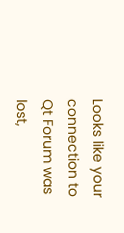Looks like your connection to Qt Forum was lost,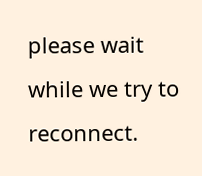please wait while we try to reconnect.